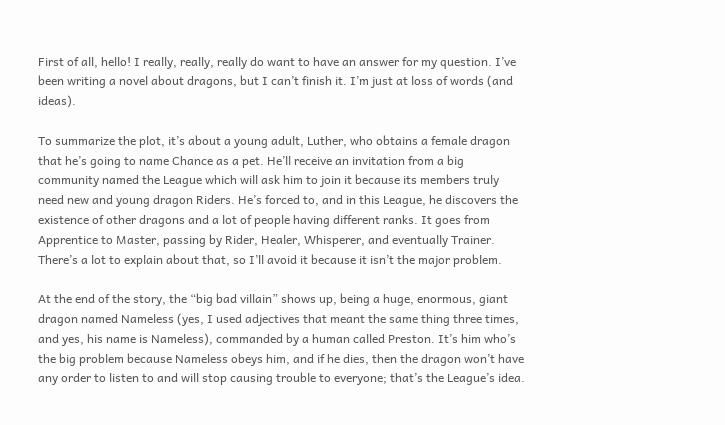First of all, hello! I really, really, really do want to have an answer for my question. I’ve been writing a novel about dragons, but I can’t finish it. I’m just at loss of words (and ideas).

To summarize the plot, it’s about a young adult, Luther, who obtains a female dragon that he’s going to name Chance as a pet. He’ll receive an invitation from a big community named the League which will ask him to join it because its members truly need new and young dragon Riders. He’s forced to, and in this League, he discovers the existence of other dragons and a lot of people having different ranks. It goes from Apprentice to Master, passing by Rider, Healer, Whisperer, and eventually Trainer. There’s a lot to explain about that, so I’ll avoid it because it isn’t the major problem.

At the end of the story, the “big bad villain” shows up, being a huge, enormous, giant dragon named Nameless (yes, I used adjectives that meant the same thing three times, and yes, his name is Nameless), commanded by a human called Preston. It’s him who’s the big problem because Nameless obeys him, and if he dies, then the dragon won’t have any order to listen to and will stop causing trouble to everyone; that’s the League’s idea.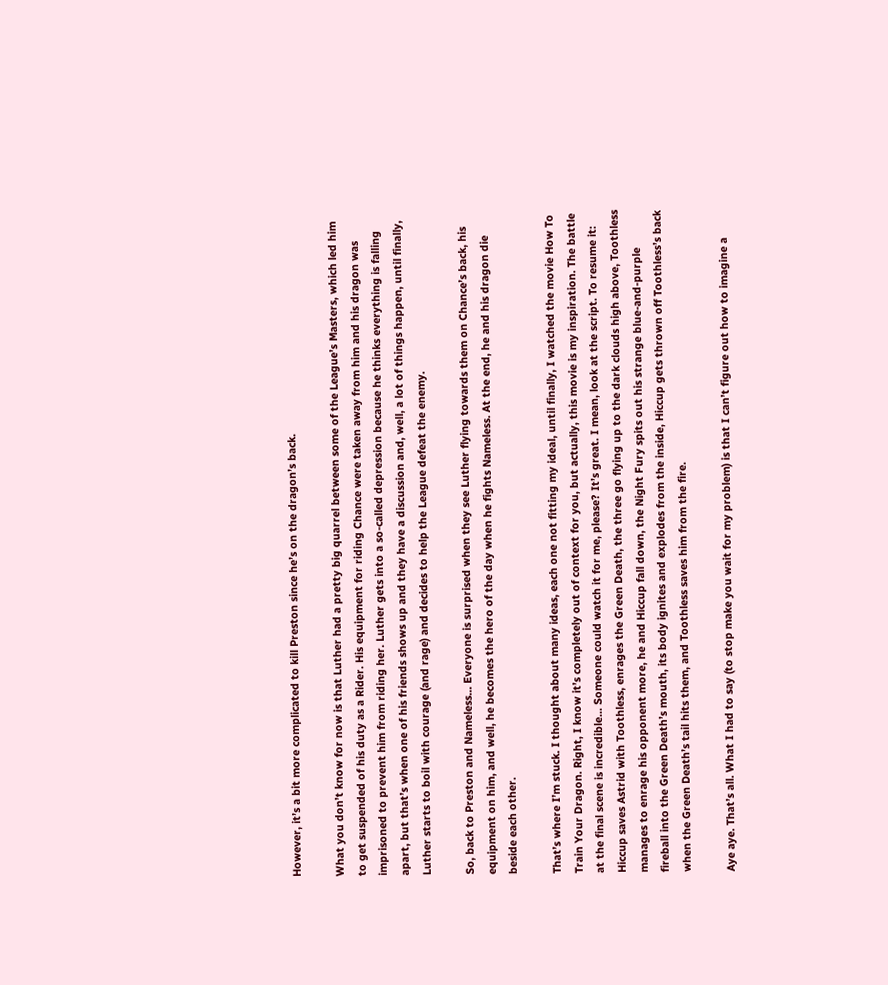However, it’s a bit more complicated to kill Preston since he’s on the dragon’s back.

What you don’t know for now is that Luther had a pretty big quarrel between some of the League’s Masters, which led him to get suspended of his duty as a Rider. His equipment for riding Chance were taken away from him and his dragon was imprisoned to prevent him from riding her. Luther gets into a so-called depression because he thinks everything is falling apart, but that’s when one of his friends shows up and they have a discussion and, well, a lot of things happen, until finally, Luther starts to boil with courage (and rage) and decides to help the League defeat the enemy.

So, back to Preston and Nameless... Everyone is surprised when they see Luther flying towards them on Chance’s back, his equipment on him, and well, he becomes the hero of the day when he fights Nameless. At the end, he and his dragon die beside each other.

That’s where I’m stuck. I thought about many ideas, each one not fitting my ideal, until finally, I watched the movie How To Train Your Dragon. Right, I know it’s completely out of context for you, but actually, this movie is my inspiration. The battle at the final scene is incredible... Someone could watch it for me, please? It’s great. I mean, look at the script. To resume it: Hiccup saves Astrid with Toothless, enrages the Green Death, the three go flying up to the dark clouds high above, Toothless manages to enrage his opponent more, he and Hiccup fall down, the Night Fury spits out his strange blue-and-purple fireball into the Green Death’s mouth, its body ignites and explodes from the inside, Hiccup gets thrown off Toothless’s back when the Green Death’s tail hits them, and Toothless saves him from the fire.

Aye aye. That’s all. What I had to say (to stop make you wait for my problem) is that I can’t figure out how to imagine a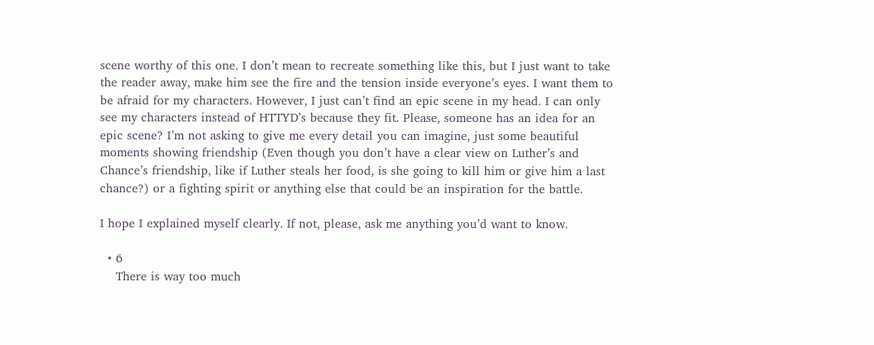scene worthy of this one. I don’t mean to recreate something like this, but I just want to take the reader away, make him see the fire and the tension inside everyone’s eyes. I want them to be afraid for my characters. However, I just can’t find an epic scene in my head. I can only see my characters instead of HTTYD’s because they fit. Please, someone has an idea for an epic scene? I’m not asking to give me every detail you can imagine, just some beautiful moments showing friendship (Even though you don’t have a clear view on Luther’s and Chance’s friendship, like if Luther steals her food, is she going to kill him or give him a last chance?) or a fighting spirit or anything else that could be an inspiration for the battle.

I hope I explained myself clearly. If not, please, ask me anything you’d want to know.

  • 6
    There is way too much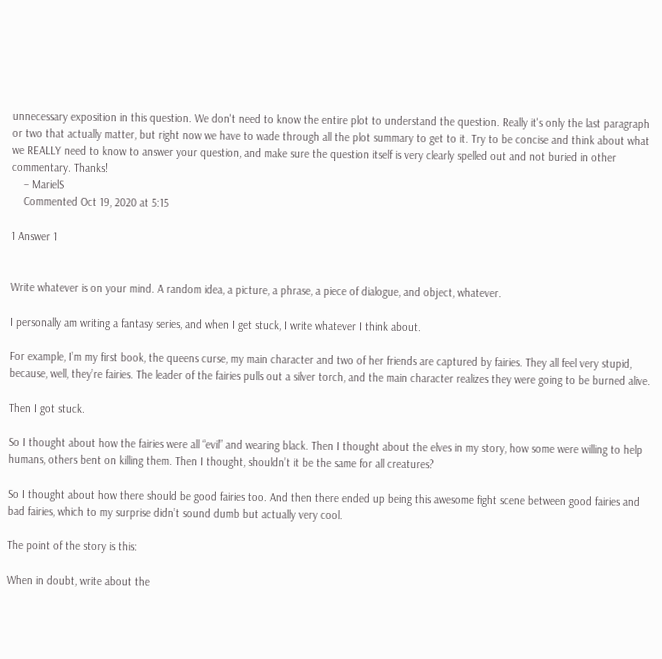unnecessary exposition in this question. We don't need to know the entire plot to understand the question. Really it's only the last paragraph or two that actually matter, but right now we have to wade through all the plot summary to get to it. Try to be concise and think about what we REALLY need to know to answer your question, and make sure the question itself is very clearly spelled out and not buried in other commentary. Thanks!
    – MarielS
    Commented Oct 19, 2020 at 5:15

1 Answer 1


Write whatever is on your mind. A random idea, a picture, a phrase, a piece of dialogue, and object, whatever.

I personally am writing a fantasy series, and when I get stuck, I write whatever I think about.

For example, I’m my first book, the queens curse, my main character and two of her friends are captured by fairies. They all feel very stupid, because, well, they’re fairies. The leader of the fairies pulls out a silver torch, and the main character realizes they were going to be burned alive.

Then I got stuck.

So I thought about how the fairies were all “evil” and wearing black. Then I thought about the elves in my story, how some were willing to help humans, others bent on killing them. Then I thought, shouldn’t it be the same for all creatures?

So I thought about how there should be good fairies too. And then there ended up being this awesome fight scene between good fairies and bad fairies, which to my surprise didn’t sound dumb but actually very cool.

The point of the story is this:

When in doubt, write about the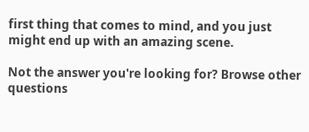first thing that comes to mind, and you just might end up with an amazing scene.

Not the answer you're looking for? Browse other questions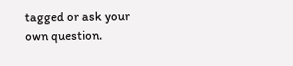tagged or ask your own question.